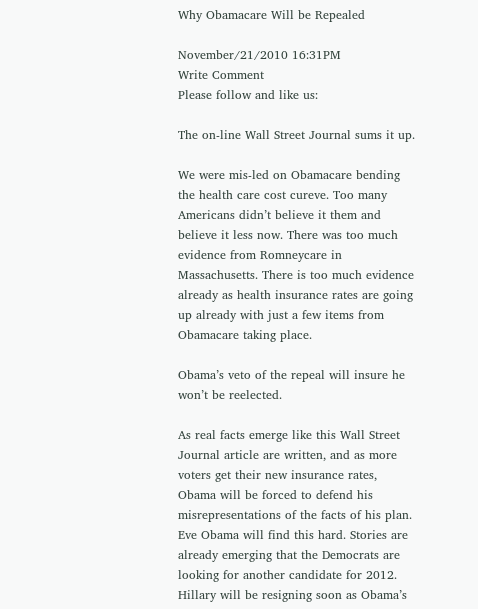Why Obamacare Will be Repealed

November/21/2010 16:31PM
Write Comment
Please follow and like us:

The on-line Wall Street Journal sums it up.

We were mis-led on Obamacare bending the health care cost cureve. Too many Americans didn’t believe it them and believe it less now. There was too much evidence from Romneycare in Massachusetts. There is too much evidence already as health insurance rates are going up already with just a few items from Obamacare taking place.

Obama’s veto of the repeal will insure he won’t be reelected.

As real facts emerge like this Wall Street Journal article are written, and as more voters get their new insurance rates, Obama will be forced to defend his misrepresentations of the facts of his plan. Eve Obama will find this hard. Stories are already emerging that the Democrats are looking for another candidate for 2012. Hillary will be resigning soon as Obama’s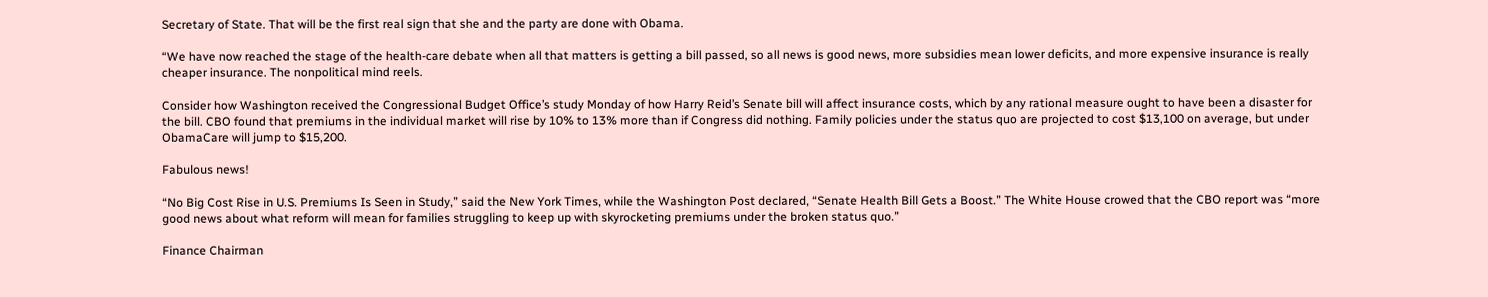Secretary of State. That will be the first real sign that she and the party are done with Obama.

“We have now reached the stage of the health-care debate when all that matters is getting a bill passed, so all news is good news, more subsidies mean lower deficits, and more expensive insurance is really cheaper insurance. The nonpolitical mind reels.

Consider how Washington received the Congressional Budget Office’s study Monday of how Harry Reid’s Senate bill will affect insurance costs, which by any rational measure ought to have been a disaster for the bill. CBO found that premiums in the individual market will rise by 10% to 13% more than if Congress did nothing. Family policies under the status quo are projected to cost $13,100 on average, but under ObamaCare will jump to $15,200.

Fabulous news!

“No Big Cost Rise in U.S. Premiums Is Seen in Study,” said the New York Times, while the Washington Post declared, “Senate Health Bill Gets a Boost.” The White House crowed that the CBO report was “more good news about what reform will mean for families struggling to keep up with skyrocketing premiums under the broken status quo.”

Finance Chairman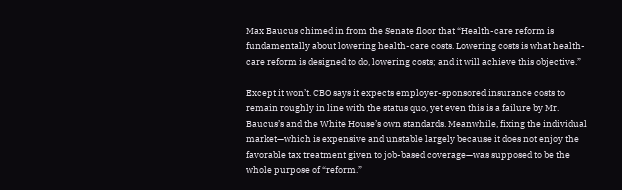Max Baucus chimed in from the Senate floor that “Health-care reform is fundamentally about lowering health-care costs. Lowering costs is what health-care reform is designed to do, lowering costs; and it will achieve this objective.”

Except it won’t. CBO says it expects employer-sponsored insurance costs to remain roughly in line with the status quo, yet even this is a failure by Mr. Baucus’s and the White House’s own standards. Meanwhile, fixing the individual market—which is expensive and unstable largely because it does not enjoy the favorable tax treatment given to job-based coverage—was supposed to be the whole purpose of “reform.”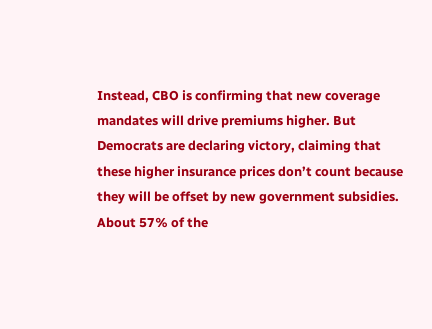Instead, CBO is confirming that new coverage mandates will drive premiums higher. But Democrats are declaring victory, claiming that these higher insurance prices don’t count because they will be offset by new government subsidies. About 57% of the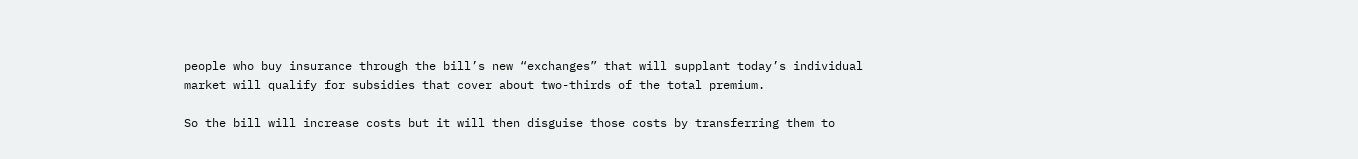people who buy insurance through the bill’s new “exchanges” that will supplant today’s individual market will qualify for subsidies that cover about two-thirds of the total premium.

So the bill will increase costs but it will then disguise those costs by transferring them to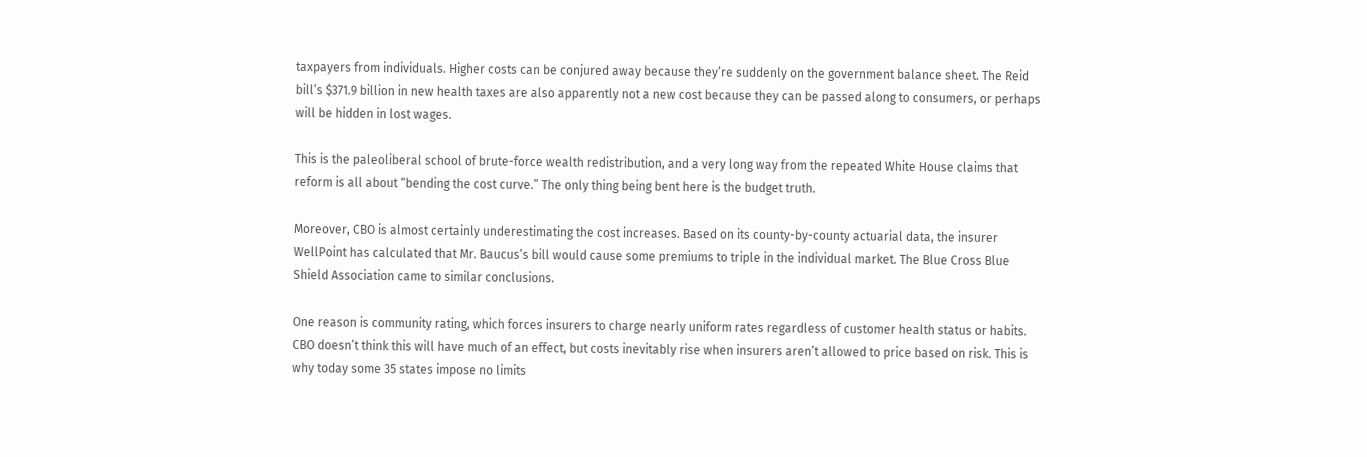taxpayers from individuals. Higher costs can be conjured away because they’re suddenly on the government balance sheet. The Reid bill’s $371.9 billion in new health taxes are also apparently not a new cost because they can be passed along to consumers, or perhaps will be hidden in lost wages.

This is the paleoliberal school of brute-force wealth redistribution, and a very long way from the repeated White House claims that reform is all about “bending the cost curve.” The only thing being bent here is the budget truth.

Moreover, CBO is almost certainly underestimating the cost increases. Based on its county-by-county actuarial data, the insurer WellPoint has calculated that Mr. Baucus’s bill would cause some premiums to triple in the individual market. The Blue Cross Blue Shield Association came to similar conclusions.

One reason is community rating, which forces insurers to charge nearly uniform rates regardless of customer health status or habits. CBO doesn’t think this will have much of an effect, but costs inevitably rise when insurers aren’t allowed to price based on risk. This is why today some 35 states impose no limits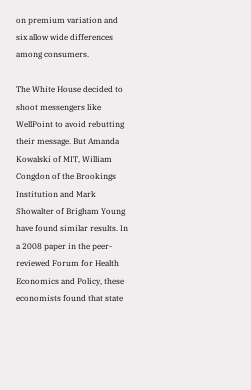on premium variation and six allow wide differences among consumers.

The White House decided to shoot messengers like WellPoint to avoid rebutting their message. But Amanda Kowalski of MIT, William Congdon of the Brookings Institution and Mark Showalter of Brigham Young have found similar results. In a 2008 paper in the peer-reviewed Forum for Health Economics and Policy, these economists found that state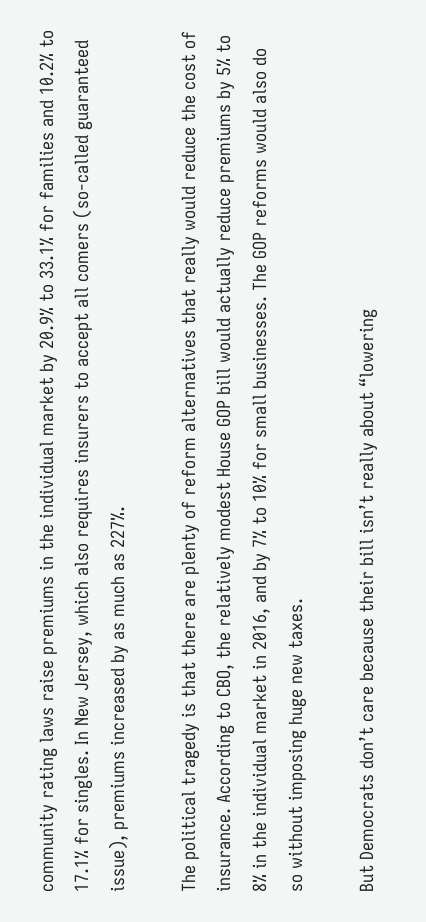community rating laws raise premiums in the individual market by 20.9% to 33.1% for families and 10.2% to 17.1% for singles. In New Jersey, which also requires insurers to accept all comers (so-called guaranteed issue), premiums increased by as much as 227%.

The political tragedy is that there are plenty of reform alternatives that really would reduce the cost of insurance. According to CBO, the relatively modest House GOP bill would actually reduce premiums by 5% to 8% in the individual market in 2016, and by 7% to 10% for small businesses. The GOP reforms would also do so without imposing huge new taxes.

But Democrats don’t care because their bill isn’t really about “lowering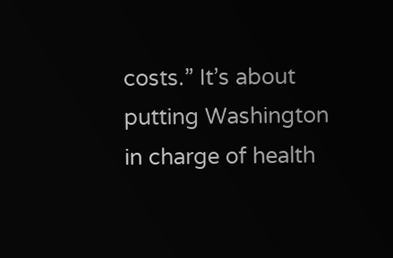costs.” It’s about putting Washington in charge of health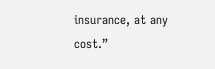insurance, at any cost.”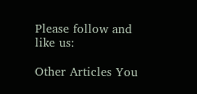Please follow and like us:

Other Articles You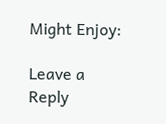Might Enjoy:

Leave a Reply